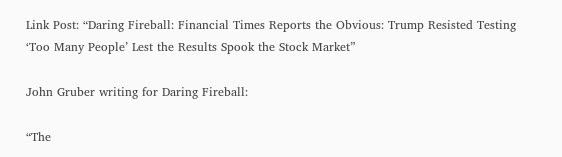Link Post: “Daring Fireball: Financial Times Reports the Obvious: Trump Resisted Testing ‘Too Many People’ Lest the Results Spook the Stock Market”

John Gruber writing for Daring Fireball:

“The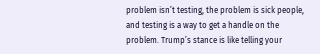problem isn’t testing, the problem is sick people, and testing is a way to get a handle on the problem. Trump’s stance is like telling your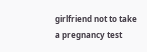girlfriend not to take a pregnancy test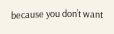because you don’t want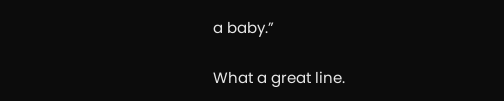a baby.”

What a great line.